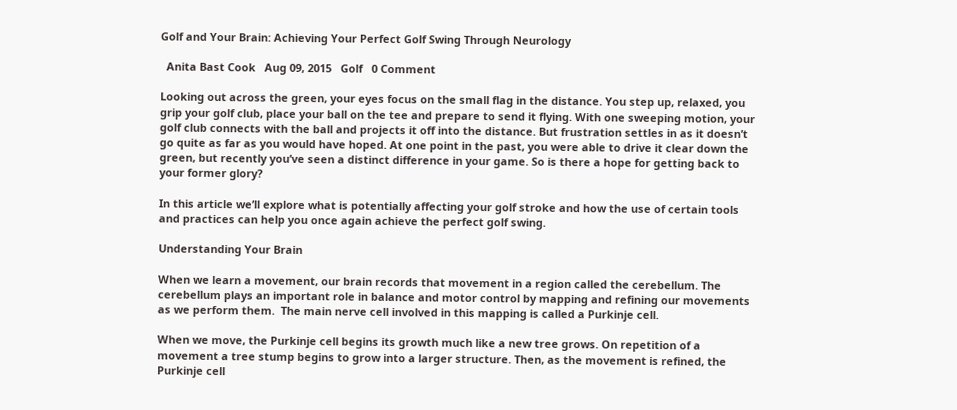Golf and Your Brain: Achieving Your Perfect Golf Swing Through Neurology

  Anita Bast Cook   Aug 09, 2015   Golf   0 Comment

Looking out across the green, your eyes focus on the small flag in the distance. You step up, relaxed, you grip your golf club, place your ball on the tee and prepare to send it flying. With one sweeping motion, your golf club connects with the ball and projects it off into the distance. But frustration settles in as it doesn’t go quite as far as you would have hoped. At one point in the past, you were able to drive it clear down the green, but recently you’ve seen a distinct difference in your game. So is there a hope for getting back to your former glory?

In this article we’ll explore what is potentially affecting your golf stroke and how the use of certain tools and practices can help you once again achieve the perfect golf swing.

Understanding Your Brain

When we learn a movement, our brain records that movement in a region called the cerebellum. The cerebellum plays an important role in balance and motor control by mapping and refining our movements as we perform them.  The main nerve cell involved in this mapping is called a Purkinje cell.

When we move, the Purkinje cell begins its growth much like a new tree grows. On repetition of a movement a tree stump begins to grow into a larger structure. Then, as the movement is refined, the Purkinje cell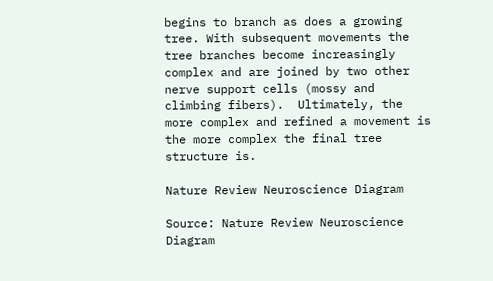begins to branch as does a growing tree. With subsequent movements the tree branches become increasingly complex and are joined by two other nerve support cells (mossy and climbing fibers).  Ultimately, the more complex and refined a movement is the more complex the final tree structure is.

Nature Review Neuroscience Diagram

Source: Nature Review Neuroscience Diagram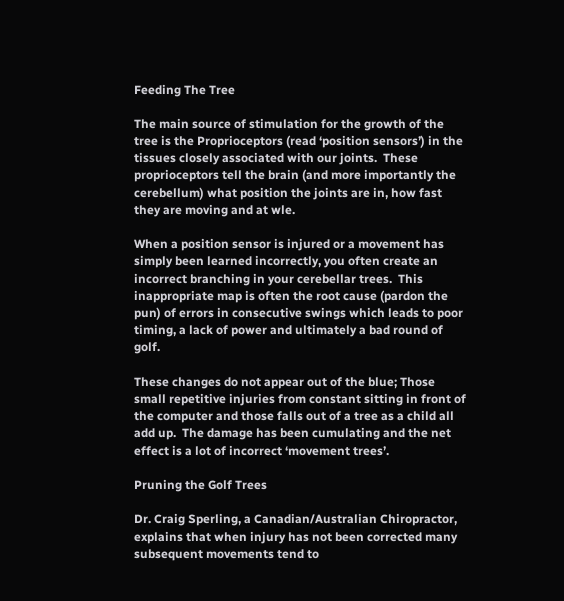Feeding The Tree

The main source of stimulation for the growth of the tree is the Proprioceptors (read ‘position sensors’) in the tissues closely associated with our joints.  These proprioceptors tell the brain (and more importantly the cerebellum) what position the joints are in, how fast they are moving and at wle.

When a position sensor is injured or a movement has simply been learned incorrectly, you often create an incorrect branching in your cerebellar trees.  This inappropriate map is often the root cause (pardon the pun) of errors in consecutive swings which leads to poor timing, a lack of power and ultimately a bad round of golf.

These changes do not appear out of the blue; Those small repetitive injuries from constant sitting in front of the computer and those falls out of a tree as a child all add up.  The damage has been cumulating and the net effect is a lot of incorrect ‘movement trees’.

Pruning the Golf Trees

Dr. Craig Sperling, a Canadian/Australian Chiropractor, explains that when injury has not been corrected many subsequent movements tend to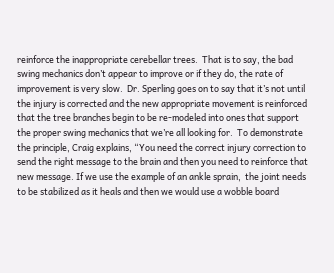reinforce the inappropriate cerebellar trees.  That is to say, the bad swing mechanics don’t appear to improve or if they do, the rate of improvement is very slow.  Dr. Sperling goes on to say that it’s not until the injury is corrected and the new appropriate movement is reinforced that the tree branches begin to be re-modeled into ones that support the proper swing mechanics that we’re all looking for.  To demonstrate the principle, Craig explains, “You need the correct injury correction to send the right message to the brain and then you need to reinforce that new message. If we use the example of an ankle sprain,  the joint needs to be stabilized as it heals and then we would use a wobble board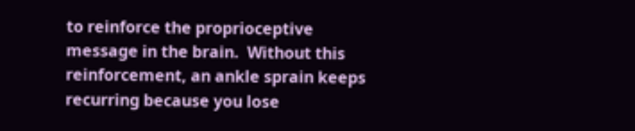to reinforce the proprioceptive message in the brain.  Without this reinforcement, an ankle sprain keeps recurring because you lose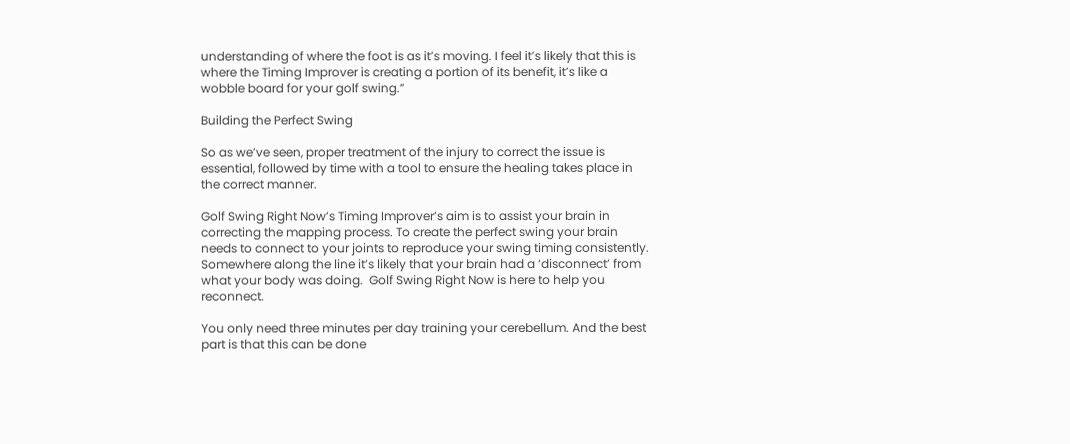understanding of where the foot is as it’s moving. I feel it’s likely that this is where the Timing Improver is creating a portion of its benefit, it’s like a wobble board for your golf swing.”

Building the Perfect Swing

So as we’ve seen, proper treatment of the injury to correct the issue is essential, followed by time with a tool to ensure the healing takes place in the correct manner.

Golf Swing Right Now’s Timing Improver’s aim is to assist your brain in correcting the mapping process. To create the perfect swing your brain needs to connect to your joints to reproduce your swing timing consistently. Somewhere along the line it’s likely that your brain had a ‘disconnect’ from what your body was doing.  Golf Swing Right Now is here to help you reconnect.

You only need three minutes per day training your cerebellum. And the best part is that this can be done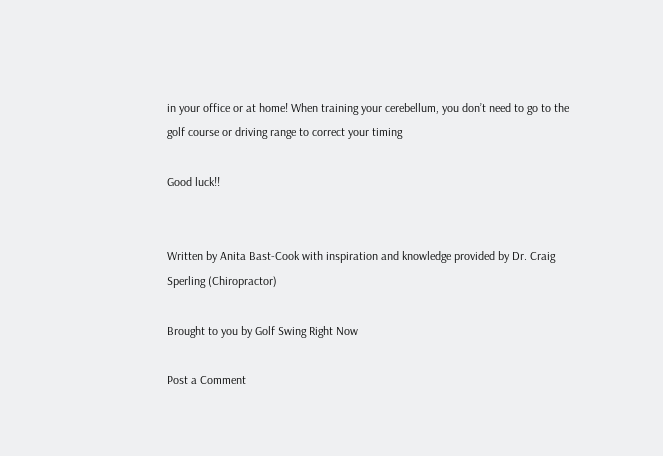in your office or at home! When training your cerebellum, you don’t need to go to the golf course or driving range to correct your timing

Good luck!!


Written by Anita Bast-Cook with inspiration and knowledge provided by Dr. Craig Sperling (Chiropractor)

Brought to you by Golf Swing Right Now

Post a Comment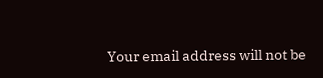Your email address will not be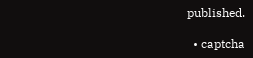published.

  • captcha